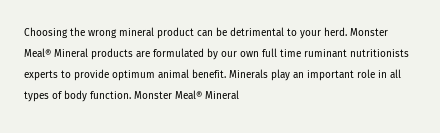Choosing the wrong mineral product can be detrimental to your herd. Monster Meal® Mineral products are formulated by our own full time ruminant nutritionists experts to provide optimum animal benefit. Minerals play an important role in all types of body function. Monster Meal® Mineral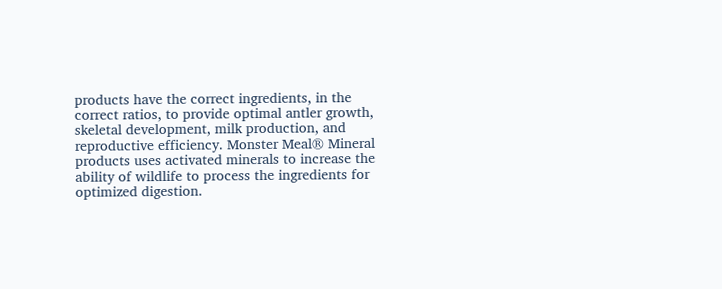products have the correct ingredients, in the correct ratios, to provide optimal antler growth, skeletal development, milk production, and reproductive efficiency. Monster Meal® Mineral products uses activated minerals to increase the ability of wildlife to process the ingredients for optimized digestion.